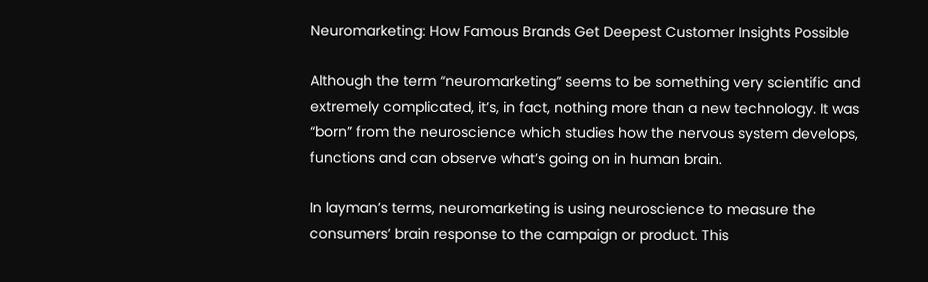Neuromarketing: How Famous Brands Get Deepest Customer Insights Possible

Although the term “neuromarketing” seems to be something very scientific and extremely complicated, it’s, in fact, nothing more than a new technology. It was “born” from the neuroscience which studies how the nervous system develops, functions and can observe what’s going on in human brain.

In layman’s terms, neuromarketing is using neuroscience to measure the consumers’ brain response to the campaign or product. This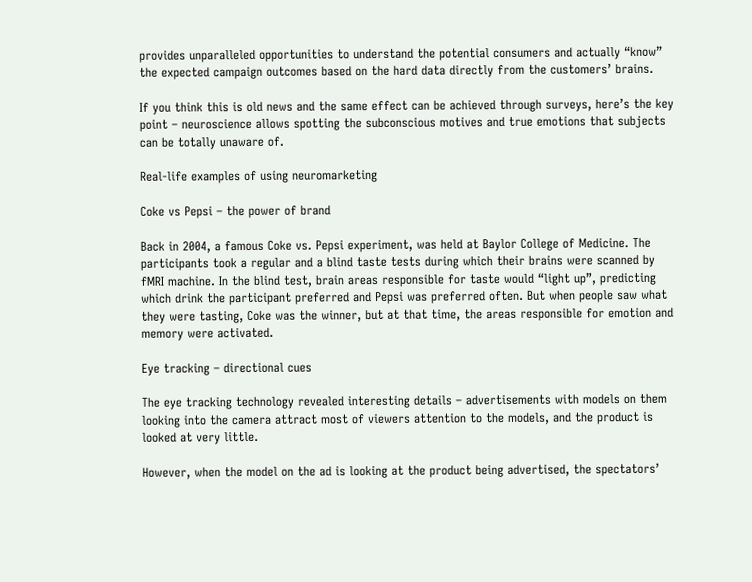provides unparalleled opportunities to understand the potential consumers and actually “know” the expected campaign outcomes based on the hard data directly from the customers’ brains.

If you think this is old news and the same effect can be achieved through surveys, here’s the key point – neuroscience allows spotting the subconscious motives and true emotions that subjects can be totally unaware of.

Real-life examples of using neuromarketing

Coke vs Pepsi – the power of brand

Back in 2004, a famous Coke vs. Pepsi experiment, was held at Baylor College of Medicine. The participants took a regular and a blind taste tests during which their brains were scanned by fMRI machine. In the blind test, brain areas responsible for taste would “light up”, predicting which drink the participant preferred and Pepsi was preferred often. But when people saw what they were tasting, Coke was the winner, but at that time, the areas responsible for emotion and memory were activated.

Eye tracking – directional cues

The eye tracking technology revealed interesting details – advertisements with models on them looking into the camera attract most of viewers attention to the models, and the product is looked at very little.

However, when the model on the ad is looking at the product being advertised, the spectators’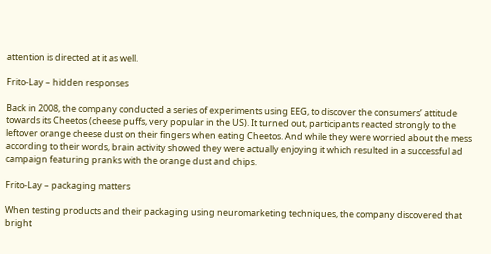attention is directed at it as well.

Frito-Lay – hidden responses

Back in 2008, the company conducted a series of experiments using EEG, to discover the consumers’ attitude towards its Cheetos (cheese puffs, very popular in the US). It turned out, participants reacted strongly to the leftover orange cheese dust on their fingers when eating Cheetos. And while they were worried about the mess according to their words, brain activity showed they were actually enjoying it which resulted in a successful ad campaign featuring pranks with the orange dust and chips.

Frito-Lay – packaging matters

When testing products and their packaging using neuromarketing techniques, the company discovered that bright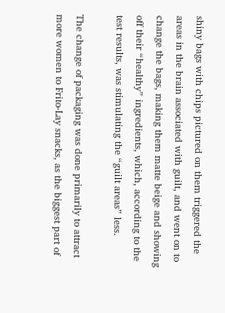shiny bags with chips pictured on them triggered the areas in the brain associated with guilt, and went on to change the bags, making them matte beige and showing off their “healthy” ingredients, which, according to the test results, was stimulating the “guilt areas” less.

The change of packaging was done primarily to attract more women to Frito-Lay snacks, as the biggest part of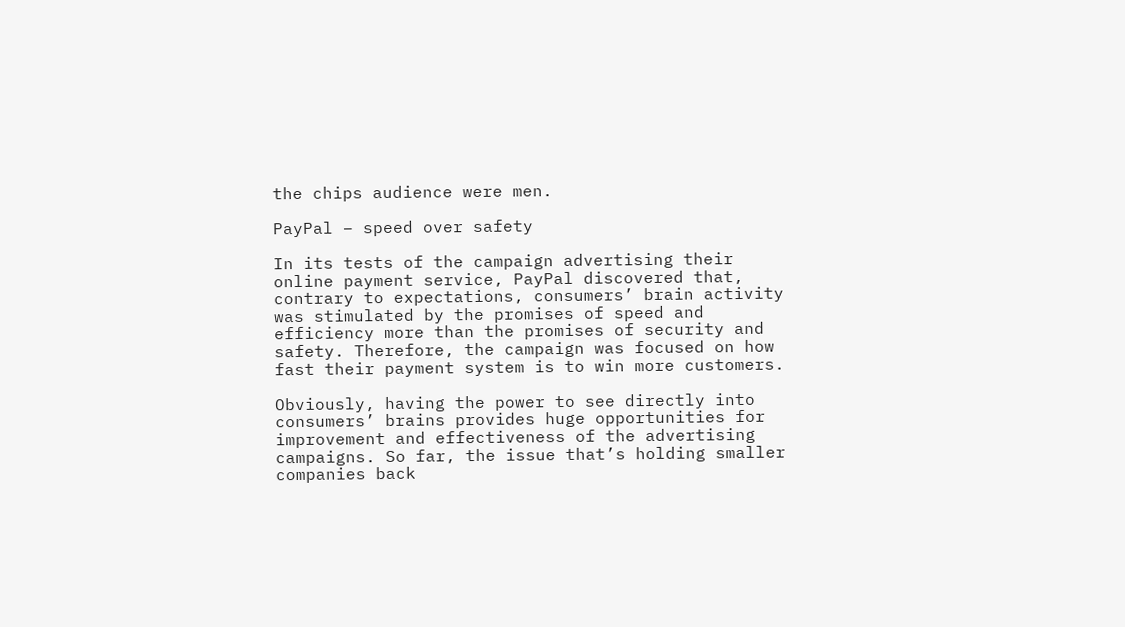the chips audience were men.

PayPal – speed over safety

In its tests of the campaign advertising their online payment service, PayPal discovered that, contrary to expectations, consumers’ brain activity was stimulated by the promises of speed and efficiency more than the promises of security and safety. Therefore, the campaign was focused on how fast their payment system is to win more customers.

Obviously, having the power to see directly into consumers’ brains provides huge opportunities for improvement and effectiveness of the advertising campaigns. So far, the issue that’s holding smaller companies back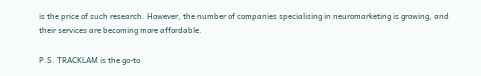is the price of such research. However, the number of companies specialising in neuromarketing is growing, and their services are becoming more affordable.

P.S. TRACKLAM is the go-to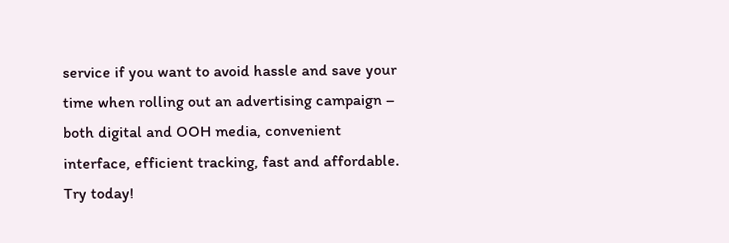service if you want to avoid hassle and save your time when rolling out an advertising campaign – both digital and OOH media, convenient interface, efficient tracking, fast and affordable. Try today!